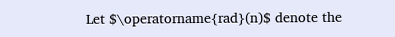Let $\operatorname{rad}(n)$ denote the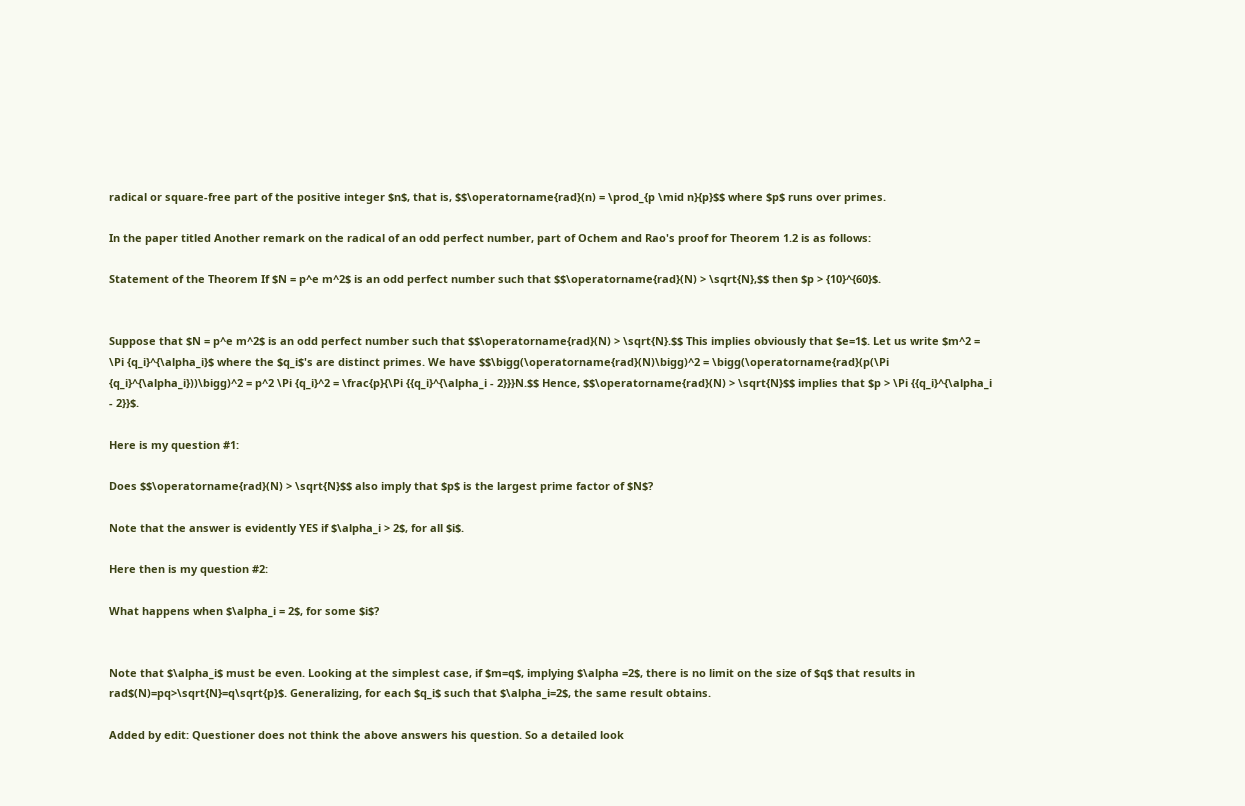radical or square-free part of the positive integer $n$, that is, $$\operatorname{rad}(n) = \prod_{p \mid n}{p}$$ where $p$ runs over primes.

In the paper titled Another remark on the radical of an odd perfect number, part of Ochem and Rao's proof for Theorem 1.2 is as follows:

Statement of the Theorem If $N = p^e m^2$ is an odd perfect number such that $$\operatorname{rad}(N) > \sqrt{N},$$ then $p > {10}^{60}$.


Suppose that $N = p^e m^2$ is an odd perfect number such that $$\operatorname{rad}(N) > \sqrt{N}.$$ This implies obviously that $e=1$. Let us write $m^2 = \Pi {q_i}^{\alpha_i}$ where the $q_i$'s are distinct primes. We have $$\bigg(\operatorname{rad}(N)\bigg)^2 = \bigg(\operatorname{rad}(p(\Pi {q_i}^{\alpha_i}))\bigg)^2 = p^2 \Pi {q_i}^2 = \frac{p}{\Pi {{q_i}^{\alpha_i - 2}}}N.$$ Hence, $$\operatorname{rad}(N) > \sqrt{N}$$ implies that $p > \Pi {{q_i}^{\alpha_i - 2}}$.

Here is my question #1:

Does $$\operatorname{rad}(N) > \sqrt{N}$$ also imply that $p$ is the largest prime factor of $N$?

Note that the answer is evidently YES if $\alpha_i > 2$, for all $i$.

Here then is my question #2:

What happens when $\alpha_i = 2$, for some $i$?


Note that $\alpha_i$ must be even. Looking at the simplest case, if $m=q$, implying $\alpha =2$, there is no limit on the size of $q$ that results in rad$(N)=pq>\sqrt{N}=q\sqrt{p}$. Generalizing, for each $q_i$ such that $\alpha_i=2$, the same result obtains.

Added by edit: Questioner does not think the above answers his question. So a detailed look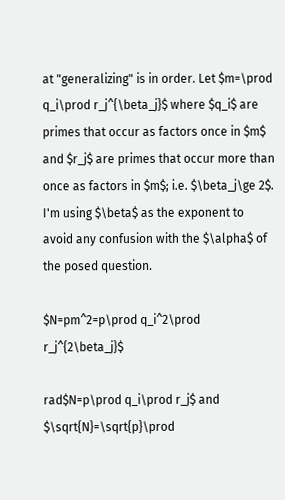at "generalizing" is in order. Let $m=\prod q_i\prod r_j^{\beta_j}$ where $q_i$ are primes that occur as factors once in $m$ and $r_j$ are primes that occur more than once as factors in $m$; i.e. $\beta_j\ge 2$. I'm using $\beta$ as the exponent to avoid any confusion with the $\alpha$ of the posed question.

$N=pm^2=p\prod q_i^2\prod r_j^{2\beta_j}$

rad$N=p\prod q_i\prod r_j$ and $\sqrt{N}=\sqrt{p}\prod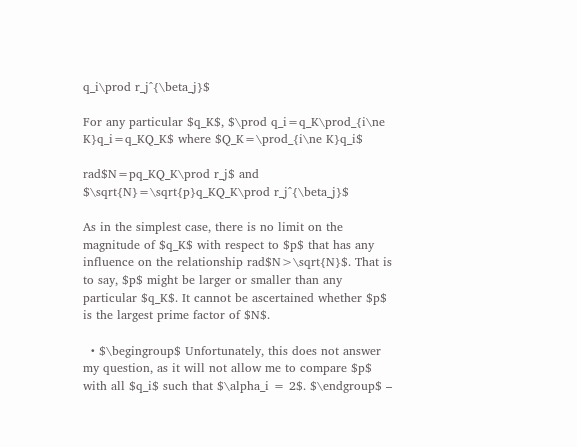q_i\prod r_j^{\beta_j}$

For any particular $q_K$, $\prod q_i=q_K\prod_{i\ne K}q_i=q_KQ_K$ where $Q_K=\prod_{i\ne K}q_i$

rad$N=pq_KQ_K\prod r_j$ and $\sqrt{N}=\sqrt{p}q_KQ_K\prod r_j^{\beta_j}$

As in the simplest case, there is no limit on the magnitude of $q_K$ with respect to $p$ that has any influence on the relationship rad$N>\sqrt{N}$. That is to say, $p$ might be larger or smaller than any particular $q_K$. It cannot be ascertained whether $p$ is the largest prime factor of $N$.

  • $\begingroup$ Unfortunately, this does not answer my question, as it will not allow me to compare $p$ with all $q_i$ such that $\alpha_i = 2$. $\endgroup$ –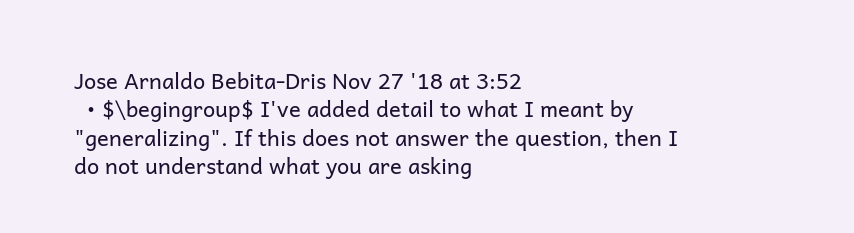Jose Arnaldo Bebita-Dris Nov 27 '18 at 3:52
  • $\begingroup$ I've added detail to what I meant by "generalizing". If this does not answer the question, then I do not understand what you are asking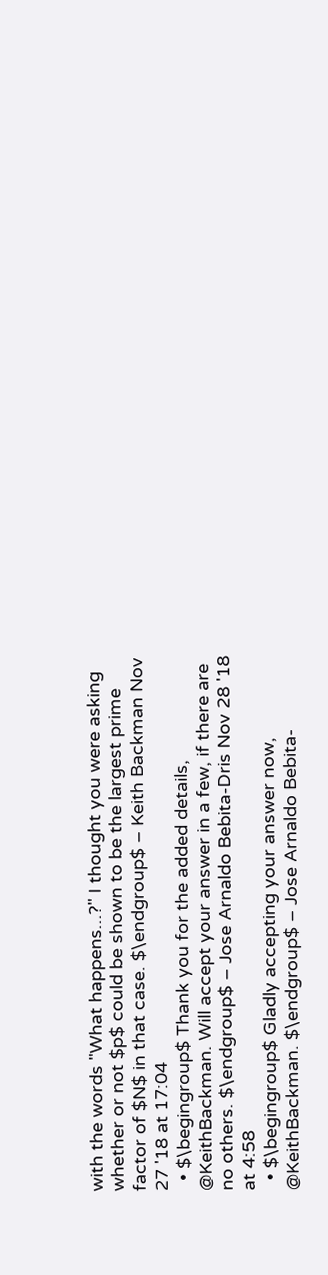with the words "What happens...?" I thought you were asking whether or not $p$ could be shown to be the largest prime factor of $N$ in that case. $\endgroup$ – Keith Backman Nov 27 '18 at 17:04
  • $\begingroup$ Thank you for the added details, @KeithBackman. Will accept your answer in a few, if there are no others. $\endgroup$ – Jose Arnaldo Bebita-Dris Nov 28 '18 at 4:58
  • $\begingroup$ Gladly accepting your answer now, @KeithBackman. $\endgroup$ – Jose Arnaldo Bebita-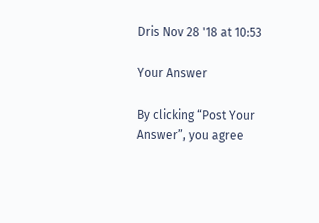Dris Nov 28 '18 at 10:53

Your Answer

By clicking “Post Your Answer”, you agree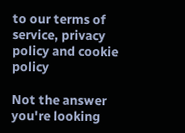to our terms of service, privacy policy and cookie policy

Not the answer you're looking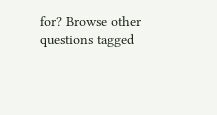for? Browse other questions tagged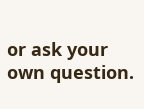or ask your own question.